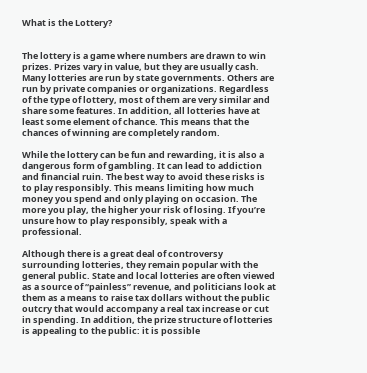What is the Lottery?


The lottery is a game where numbers are drawn to win prizes. Prizes vary in value, but they are usually cash. Many lotteries are run by state governments. Others are run by private companies or organizations. Regardless of the type of lottery, most of them are very similar and share some features. In addition, all lotteries have at least some element of chance. This means that the chances of winning are completely random.

While the lottery can be fun and rewarding, it is also a dangerous form of gambling. It can lead to addiction and financial ruin. The best way to avoid these risks is to play responsibly. This means limiting how much money you spend and only playing on occasion. The more you play, the higher your risk of losing. If you’re unsure how to play responsibly, speak with a professional.

Although there is a great deal of controversy surrounding lotteries, they remain popular with the general public. State and local lotteries are often viewed as a source of “painless” revenue, and politicians look at them as a means to raise tax dollars without the public outcry that would accompany a real tax increase or cut in spending. In addition, the prize structure of lotteries is appealing to the public: it is possible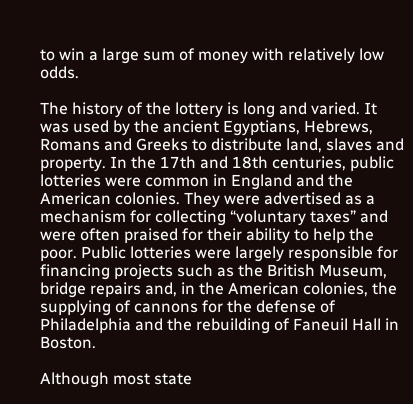to win a large sum of money with relatively low odds.

The history of the lottery is long and varied. It was used by the ancient Egyptians, Hebrews, Romans and Greeks to distribute land, slaves and property. In the 17th and 18th centuries, public lotteries were common in England and the American colonies. They were advertised as a mechanism for collecting “voluntary taxes” and were often praised for their ability to help the poor. Public lotteries were largely responsible for financing projects such as the British Museum, bridge repairs and, in the American colonies, the supplying of cannons for the defense of Philadelphia and the rebuilding of Faneuil Hall in Boston.

Although most state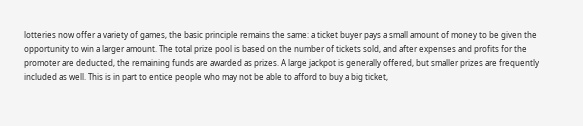lotteries now offer a variety of games, the basic principle remains the same: a ticket buyer pays a small amount of money to be given the opportunity to win a larger amount. The total prize pool is based on the number of tickets sold, and after expenses and profits for the promoter are deducted, the remaining funds are awarded as prizes. A large jackpot is generally offered, but smaller prizes are frequently included as well. This is in part to entice people who may not be able to afford to buy a big ticket,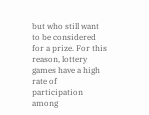but who still want to be considered for a prize. For this reason, lottery games have a high rate of participation among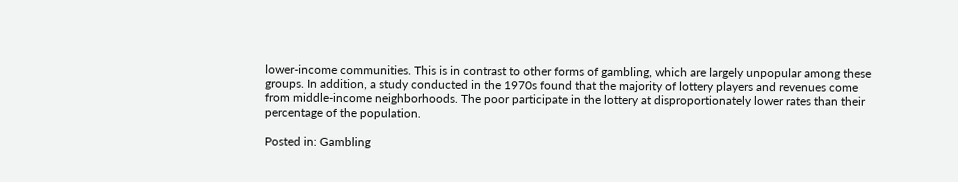lower-income communities. This is in contrast to other forms of gambling, which are largely unpopular among these groups. In addition, a study conducted in the 1970s found that the majority of lottery players and revenues come from middle-income neighborhoods. The poor participate in the lottery at disproportionately lower rates than their percentage of the population.

Posted in: Gambling